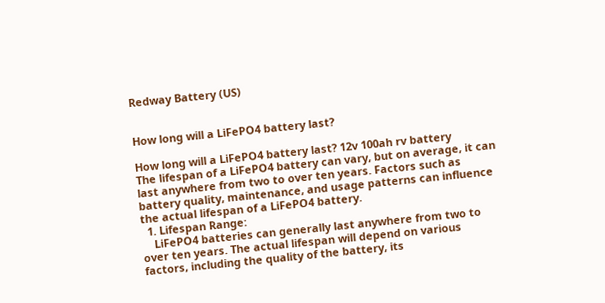Redway Battery (US)


How long will a LiFePO4 battery last?

How long will a LiFePO4 battery last? 12v 100ah rv battery
The lifespan of a LiFePO4 battery can vary, but on average, it can last anywhere from two to over ten years. Factors such as battery quality, maintenance, and usage patterns can influence the actual lifespan of a LiFePO4 battery.
  1. Lifespan Range:
    LiFePO4 batteries can generally last anywhere from two to over ten years. The actual lifespan will depend on various factors, including the quality of the battery, its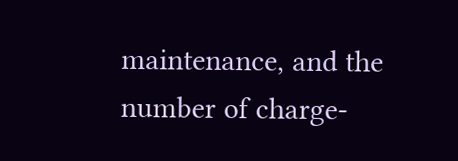maintenance, and the number of charge-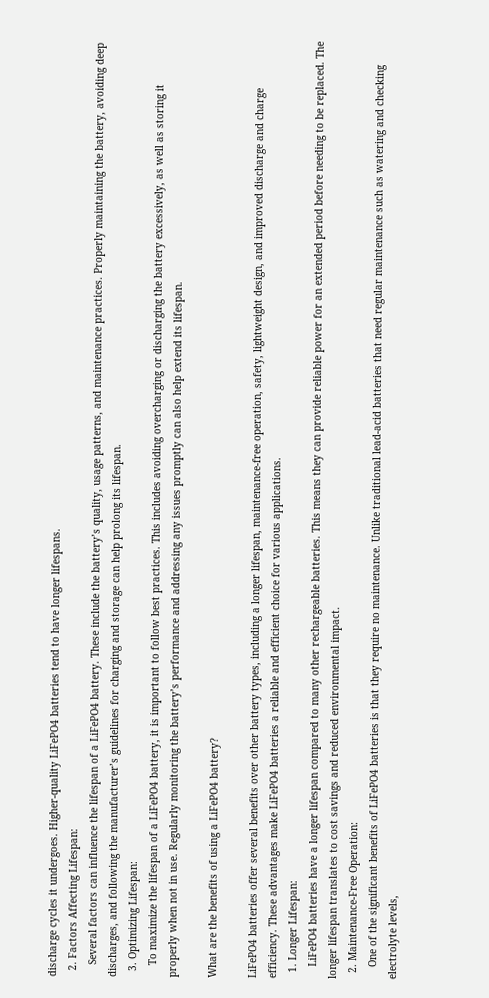discharge cycles it undergoes. Higher-quality LiFePO4 batteries tend to have longer lifespans.
  2. Factors Affecting Lifespan:
    Several factors can influence the lifespan of a LiFePO4 battery. These include the battery’s quality, usage patterns, and maintenance practices. Properly maintaining the battery, avoiding deep discharges, and following the manufacturer’s guidelines for charging and storage can help prolong its lifespan.
  3. Optimizing Lifespan:
    To maximize the lifespan of a LiFePO4 battery, it is important to follow best practices. This includes avoiding overcharging or discharging the battery excessively, as well as storing it properly when not in use. Regularly monitoring the battery’s performance and addressing any issues promptly can also help extend its lifespan.

What are the benefits of using a LiFePO4 battery?

LiFePO4 batteries offer several benefits over other battery types, including a longer lifespan, maintenance-free operation, safety, lightweight design, and improved discharge and charge efficiency. These advantages make LiFePO4 batteries a reliable and efficient choice for various applications.
  1. Longer Lifespan:
    LiFePO4 batteries have a longer lifespan compared to many other rechargeable batteries. This means they can provide reliable power for an extended period before needing to be replaced. The longer lifespan translates to cost savings and reduced environmental impact.
  2. Maintenance-Free Operation:
    One of the significant benefits of LiFePO4 batteries is that they require no maintenance. Unlike traditional lead-acid batteries that need regular maintenance such as watering and checking electrolyte levels,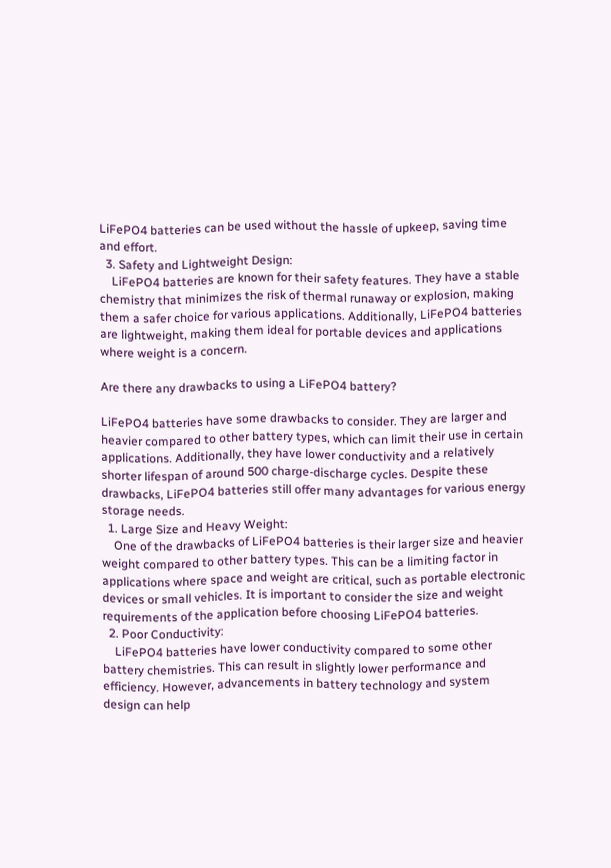LiFePO4 batteries can be used without the hassle of upkeep, saving time and effort.
  3. Safety and Lightweight Design:
    LiFePO4 batteries are known for their safety features. They have a stable chemistry that minimizes the risk of thermal runaway or explosion, making them a safer choice for various applications. Additionally, LiFePO4 batteries are lightweight, making them ideal for portable devices and applications where weight is a concern.

Are there any drawbacks to using a LiFePO4 battery?

LiFePO4 batteries have some drawbacks to consider. They are larger and heavier compared to other battery types, which can limit their use in certain applications. Additionally, they have lower conductivity and a relatively shorter lifespan of around 500 charge-discharge cycles. Despite these drawbacks, LiFePO4 batteries still offer many advantages for various energy storage needs.
  1. Large Size and Heavy Weight:
    One of the drawbacks of LiFePO4 batteries is their larger size and heavier weight compared to other battery types. This can be a limiting factor in applications where space and weight are critical, such as portable electronic devices or small vehicles. It is important to consider the size and weight requirements of the application before choosing LiFePO4 batteries.
  2. Poor Conductivity:
    LiFePO4 batteries have lower conductivity compared to some other battery chemistries. This can result in slightly lower performance and efficiency. However, advancements in battery technology and system design can help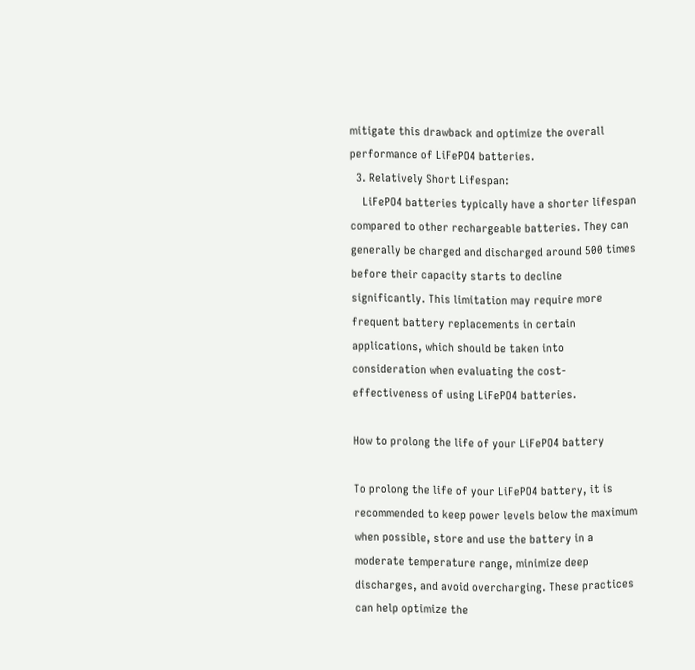mitigate this drawback and optimize the overall performance of LiFePO4 batteries.
  3. Relatively Short Lifespan:
    LiFePO4 batteries typically have a shorter lifespan compared to other rechargeable batteries. They can generally be charged and discharged around 500 times before their capacity starts to decline significantly. This limitation may require more frequent battery replacements in certain applications, which should be taken into consideration when evaluating the cost-effectiveness of using LiFePO4 batteries.

How to prolong the life of your LiFePO4 battery

To prolong the life of your LiFePO4 battery, it is recommended to keep power levels below the maximum when possible, store and use the battery in a moderate temperature range, minimize deep discharges, and avoid overcharging. These practices can help optimize the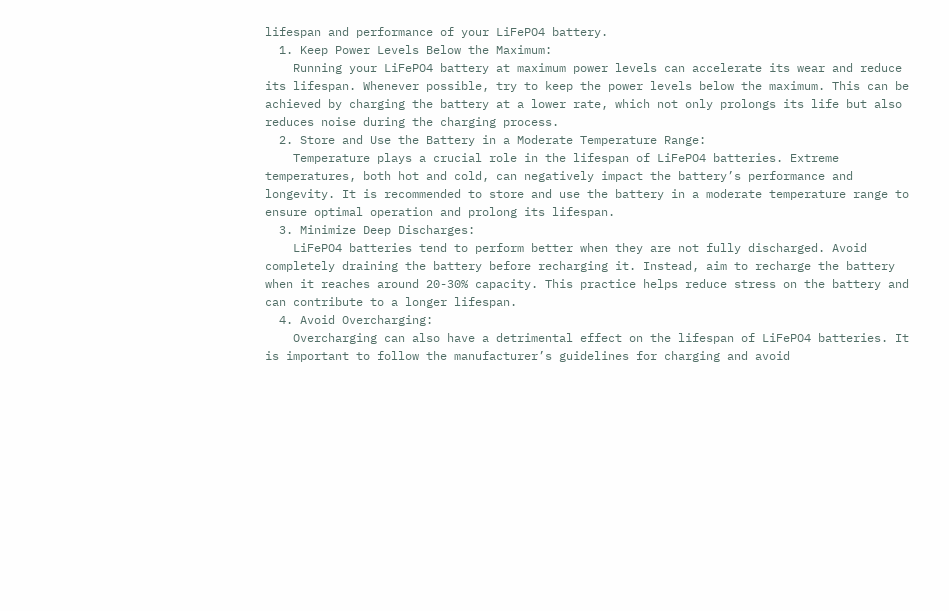lifespan and performance of your LiFePO4 battery.
  1. Keep Power Levels Below the Maximum:
    Running your LiFePO4 battery at maximum power levels can accelerate its wear and reduce its lifespan. Whenever possible, try to keep the power levels below the maximum. This can be achieved by charging the battery at a lower rate, which not only prolongs its life but also reduces noise during the charging process.
  2. Store and Use the Battery in a Moderate Temperature Range:
    Temperature plays a crucial role in the lifespan of LiFePO4 batteries. Extreme temperatures, both hot and cold, can negatively impact the battery’s performance and longevity. It is recommended to store and use the battery in a moderate temperature range to ensure optimal operation and prolong its lifespan.
  3. Minimize Deep Discharges:
    LiFePO4 batteries tend to perform better when they are not fully discharged. Avoid completely draining the battery before recharging it. Instead, aim to recharge the battery when it reaches around 20-30% capacity. This practice helps reduce stress on the battery and can contribute to a longer lifespan.
  4. Avoid Overcharging:
    Overcharging can also have a detrimental effect on the lifespan of LiFePO4 batteries. It is important to follow the manufacturer’s guidelines for charging and avoid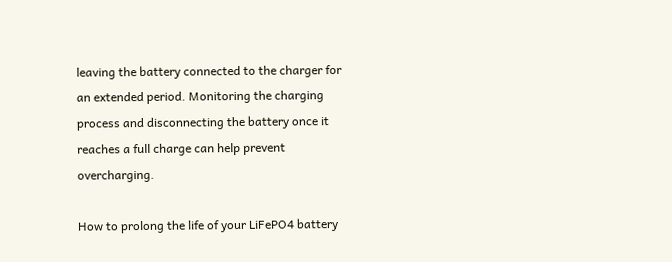leaving the battery connected to the charger for an extended period. Monitoring the charging process and disconnecting the battery once it reaches a full charge can help prevent overcharging.

How to prolong the life of your LiFePO4 battery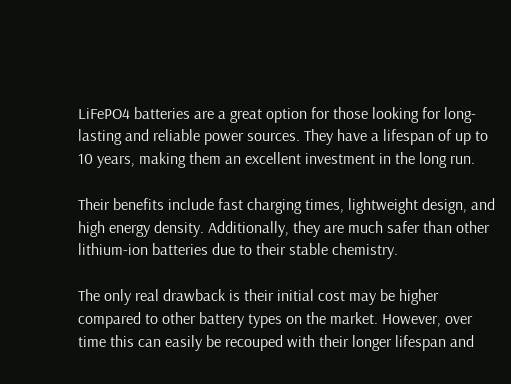LiFePO4 batteries are a great option for those looking for long-lasting and reliable power sources. They have a lifespan of up to 10 years, making them an excellent investment in the long run.

Their benefits include fast charging times, lightweight design, and high energy density. Additionally, they are much safer than other lithium-ion batteries due to their stable chemistry.

The only real drawback is their initial cost may be higher compared to other battery types on the market. However, over time this can easily be recouped with their longer lifespan and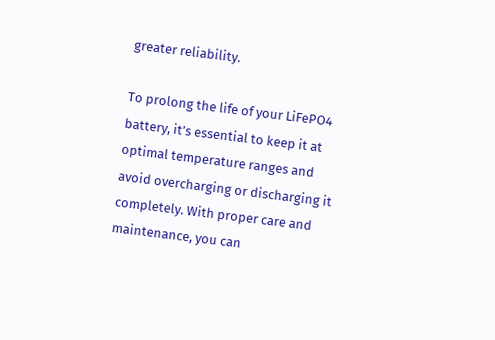greater reliability.

To prolong the life of your LiFePO4 battery, it’s essential to keep it at optimal temperature ranges and avoid overcharging or discharging it completely. With proper care and maintenance, you can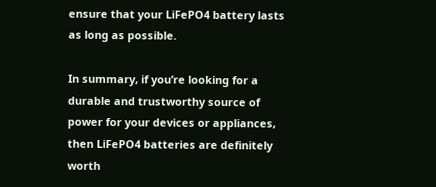ensure that your LiFePO4 battery lasts as long as possible.

In summary, if you’re looking for a durable and trustworthy source of power for your devices or appliances, then LiFePO4 batteries are definitely worth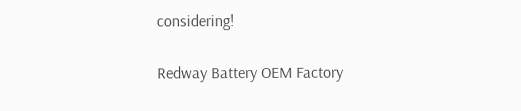considering!

Redway Battery OEM Factory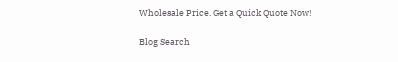Wholesale Price. Get a Quick Quote Now!

Blog Search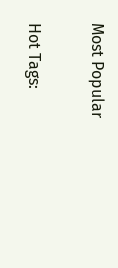Most Popular

Hot Tags: